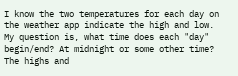I know the two temperatures for each day on the weather app indicate the high and low. My question is, what time does each "day" begin/end? At midnight or some other time? The highs and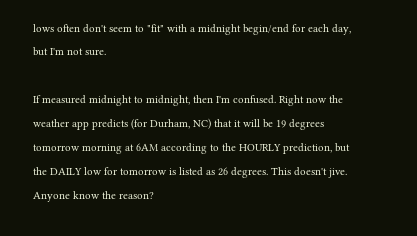lows often don't seem to "fit" with a midnight begin/end for each day, but I'm not sure.

If measured midnight to midnight, then I'm confused. Right now the weather app predicts (for Durham, NC) that it will be 19 degrees tomorrow morning at 6AM according to the HOURLY prediction, but the DAILY low for tomorrow is listed as 26 degrees. This doesn't jive. Anyone know the reason?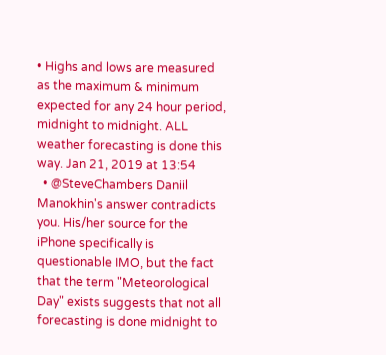• Highs and lows are measured as the maximum & minimum expected for any 24 hour period, midnight to midnight. ALL weather forecasting is done this way. Jan 21, 2019 at 13:54
  • @SteveChambers Daniil Manokhin's answer contradicts you. His/her source for the iPhone specifically is questionable IMO, but the fact that the term "Meteorological Day" exists suggests that not all forecasting is done midnight to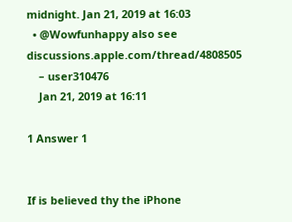midnight. Jan 21, 2019 at 16:03
  • @Wowfunhappy also see discussions.apple.com/thread/4808505
    – user310476
    Jan 21, 2019 at 16:11

1 Answer 1


If is believed thy the iPhone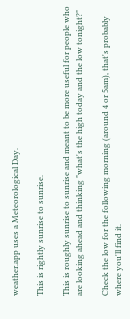weather.app uses a Meteorological Day.

This is rightly sunrise to sunrise.

This is roughly sunrise to sunrise and meant to be more useful for people who are looking ahead and thinking "what's the high today and the low tonight?"

Check the low for the following morning (around 4 or 5am), that's probably where you'll find it.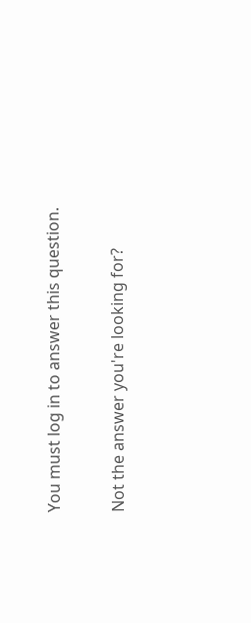You must log in to answer this question.

Not the answer you're looking for?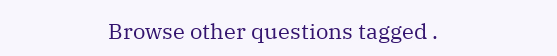Browse other questions tagged .